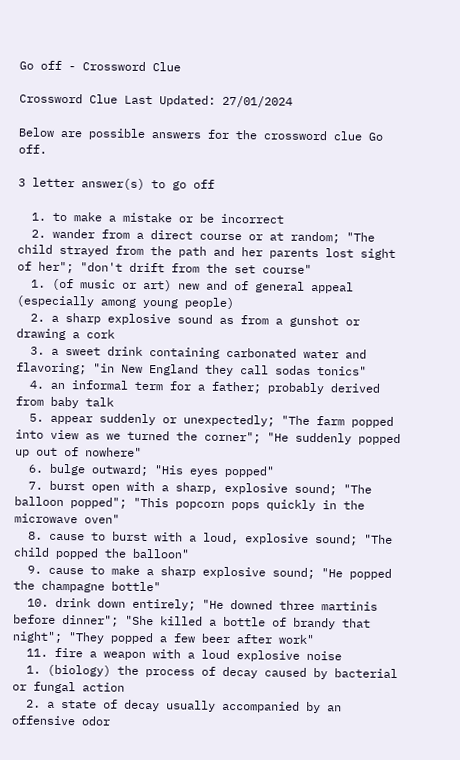Go off - Crossword Clue

Crossword Clue Last Updated: 27/01/2024

Below are possible answers for the crossword clue Go off.

3 letter answer(s) to go off

  1. to make a mistake or be incorrect
  2. wander from a direct course or at random; "The child strayed from the path and her parents lost sight of her"; "don't drift from the set course"
  1. (of music or art) new and of general appeal (especially among young people)
  2. a sharp explosive sound as from a gunshot or drawing a cork
  3. a sweet drink containing carbonated water and flavoring; "in New England they call sodas tonics"
  4. an informal term for a father; probably derived from baby talk
  5. appear suddenly or unexpectedly; "The farm popped into view as we turned the corner"; "He suddenly popped up out of nowhere"
  6. bulge outward; "His eyes popped"
  7. burst open with a sharp, explosive sound; "The balloon popped"; "This popcorn pops quickly in the microwave oven"
  8. cause to burst with a loud, explosive sound; "The child popped the balloon"
  9. cause to make a sharp explosive sound; "He popped the champagne bottle"
  10. drink down entirely; "He downed three martinis before dinner"; "She killed a bottle of brandy that night"; "They popped a few beer after work"
  11. fire a weapon with a loud explosive noise
  1. (biology) the process of decay caused by bacterial or fungal action
  2. a state of decay usually accompanied by an offensive odor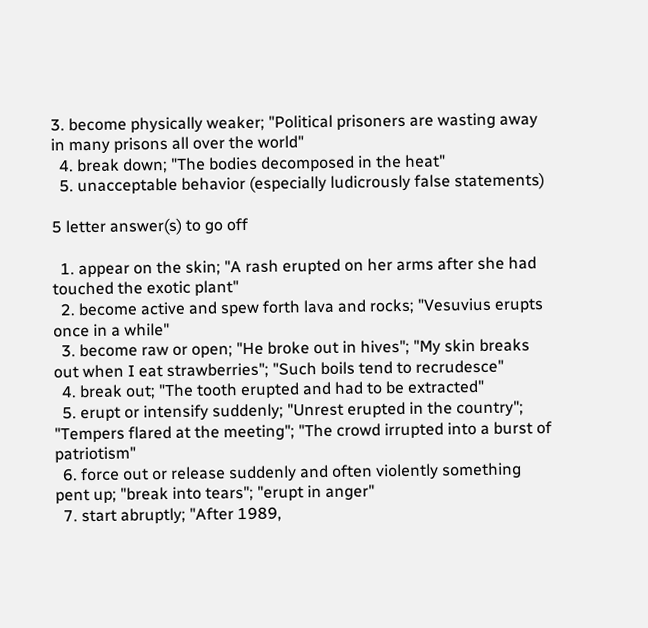3. become physically weaker; "Political prisoners are wasting away in many prisons all over the world"
  4. break down; "The bodies decomposed in the heat"
  5. unacceptable behavior (especially ludicrously false statements)

5 letter answer(s) to go off

  1. appear on the skin; "A rash erupted on her arms after she had touched the exotic plant"
  2. become active and spew forth lava and rocks; "Vesuvius erupts once in a while"
  3. become raw or open; "He broke out in hives"; "My skin breaks out when I eat strawberries"; "Such boils tend to recrudesce"
  4. break out; "The tooth erupted and had to be extracted"
  5. erupt or intensify suddenly; "Unrest erupted in the country"; "Tempers flared at the meeting"; "The crowd irrupted into a burst of patriotism"
  6. force out or release suddenly and often violently something pent up; "break into tears"; "erupt in anger"
  7. start abruptly; "After 1989,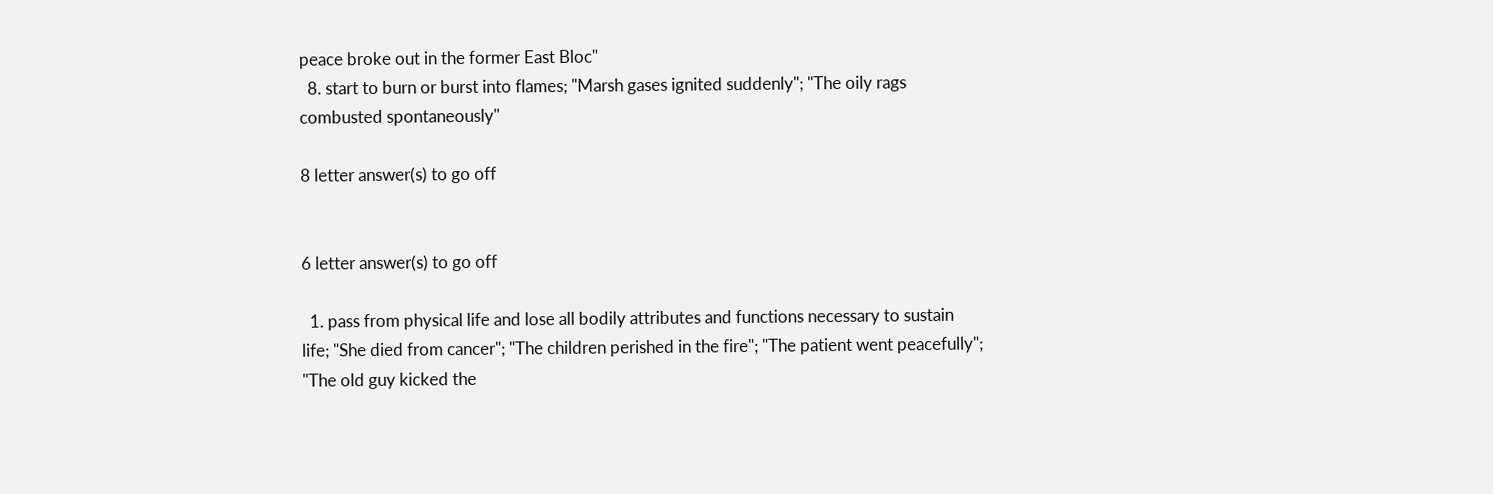peace broke out in the former East Bloc"
  8. start to burn or burst into flames; "Marsh gases ignited suddenly"; "The oily rags combusted spontaneously"

8 letter answer(s) to go off


6 letter answer(s) to go off

  1. pass from physical life and lose all bodily attributes and functions necessary to sustain life; "She died from cancer"; "The children perished in the fire"; "The patient went peacefully"; "The old guy kicked the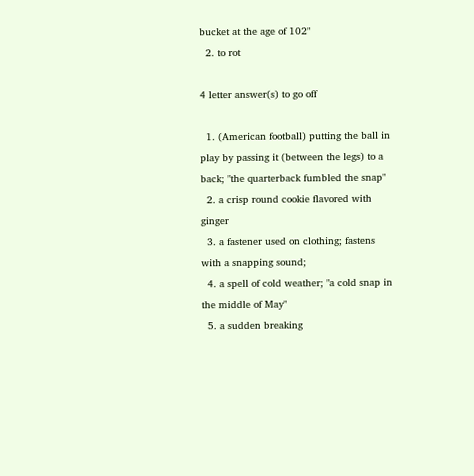bucket at the age of 102"
  2. to rot

4 letter answer(s) to go off

  1. (American football) putting the ball in play by passing it (between the legs) to a back; "the quarterback fumbled the snap"
  2. a crisp round cookie flavored with ginger
  3. a fastener used on clothing; fastens with a snapping sound;
  4. a spell of cold weather; "a cold snap in the middle of May"
  5. a sudden breaking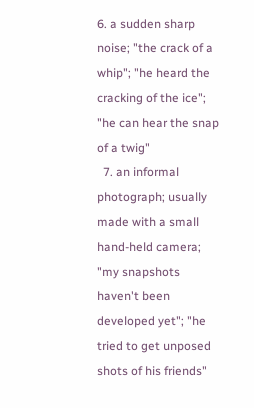6. a sudden sharp noise; "the crack of a whip"; "he heard the cracking of the ice"; "he can hear the snap of a twig"
  7. an informal photograph; usually made with a small hand-held camera; "my snapshots haven't been developed yet"; "he tried to get unposed shots of his friends"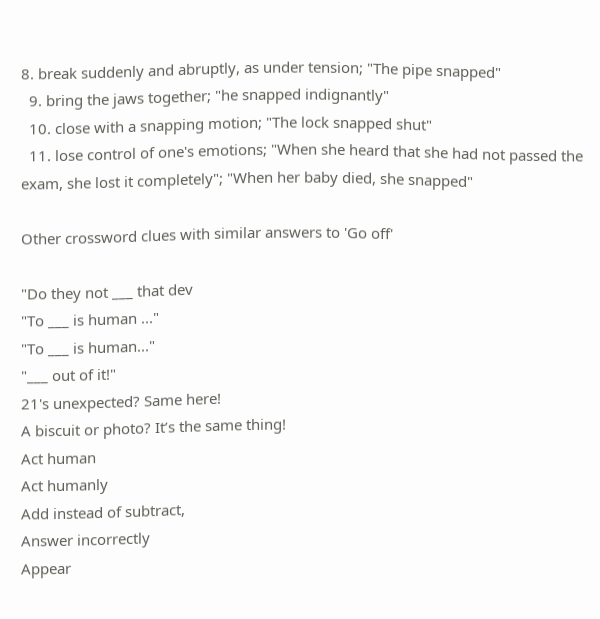8. break suddenly and abruptly, as under tension; "The pipe snapped"
  9. bring the jaws together; "he snapped indignantly"
  10. close with a snapping motion; "The lock snapped shut"
  11. lose control of one's emotions; "When she heard that she had not passed the exam, she lost it completely"; "When her baby died, she snapped"

Other crossword clues with similar answers to 'Go off'

"Do they not ___ that dev
"To ___ is human ..."
"To ___ is human..."
"___ out of it!"
21's unexpected? Same here!
A biscuit or photo? It’s the same thing!
Act human
Act humanly
Add instead of subtract,
Answer incorrectly
Appear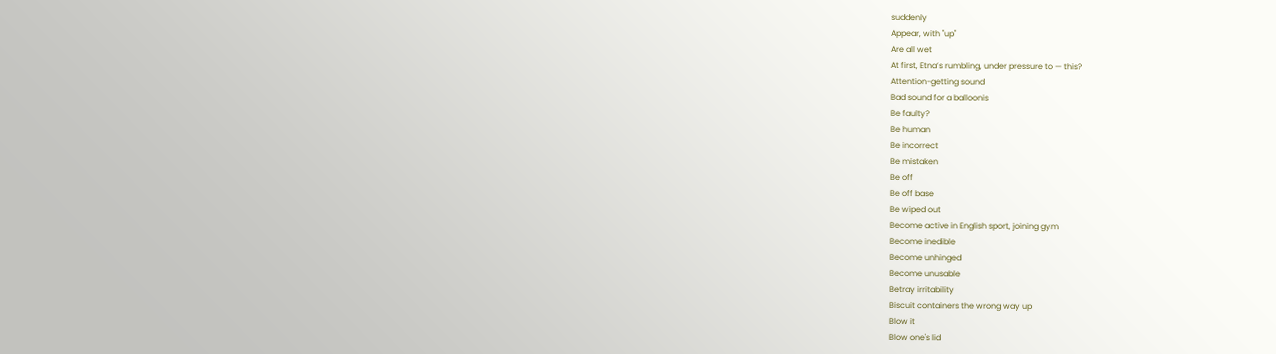suddenly
Appear, with "up"
Are all wet
At first, Etna’s rumbling, under pressure to — this?
Attention-getting sound
Bad sound for a balloonis
Be faulty?
Be human
Be incorrect
Be mistaken
Be off
Be off base
Be wiped out
Become active in English sport, joining gym
Become inedible
Become unhinged
Become unusable
Betray irritability
Biscuit containers the wrong way up
Blow it
Blow one's lid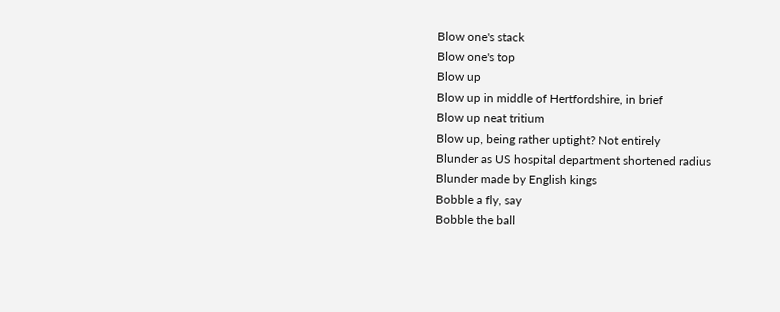Blow one's stack
Blow one's top
Blow up
Blow up in middle of Hertfordshire, in brief
Blow up neat tritium
Blow up, being rather uptight? Not entirely
Blunder as US hospital department shortened radius
Blunder made by English kings
Bobble a fly, say
Bobble the ball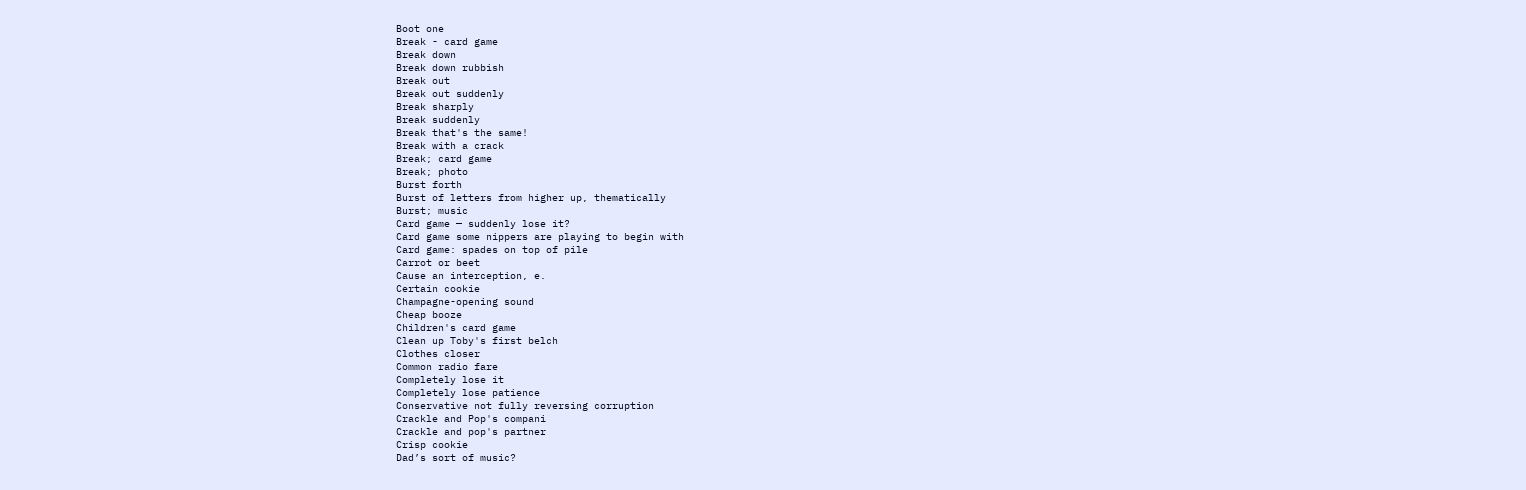Boot one
Break - card game
Break down
Break down rubbish
Break out
Break out suddenly
Break sharply
Break suddenly
Break that's the same!
Break with a crack
Break; card game
Break; photo
Burst forth
Burst of letters from higher up, thematically
Burst; music
Card game — suddenly lose it?
Card game some nippers are playing to begin with
Card game: spades on top of pile
Carrot or beet
Cause an interception, e.
Certain cookie
Champagne-opening sound
Cheap booze
Children's card game
Clean up Toby's first belch
Clothes closer
Common radio fare
Completely lose it
Completely lose patience
Conservative not fully reversing corruption
Crackle and Pop's compani
Crackle and pop's partner
Crisp cookie
Dad’s sort of music?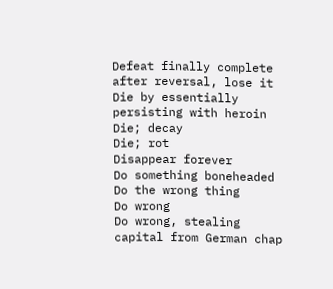Defeat finally complete after reversal, lose it
Die by essentially persisting with heroin
Die; decay
Die; rot
Disappear forever
Do something boneheaded
Do the wrong thing
Do wrong
Do wrong, stealing capital from German chap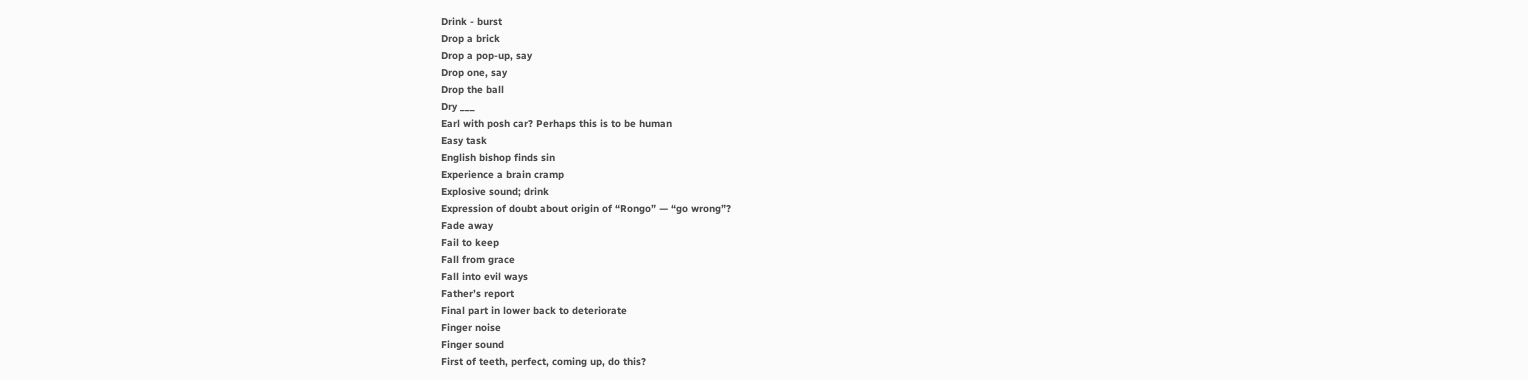Drink - burst
Drop a brick
Drop a pop-up, say
Drop one, say
Drop the ball
Dry ___
Earl with posh car? Perhaps this is to be human
Easy task
English bishop finds sin
Experience a brain cramp
Explosive sound; drink
Expression of doubt about origin of “Rongo” — “go wrong”?
Fade away
Fail to keep
Fall from grace
Fall into evil ways
Father’s report
Final part in lower back to deteriorate
Finger noise
Finger sound
First of teeth, perfect, coming up, do this?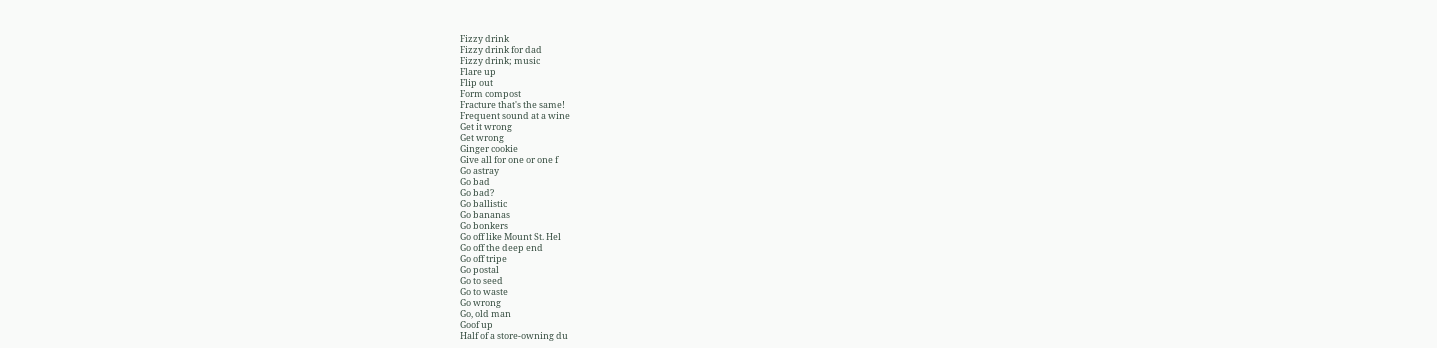Fizzy drink
Fizzy drink for dad
Fizzy drink; music
Flare up
Flip out
Form compost
Fracture that's the same!
Frequent sound at a wine
Get it wrong
Get wrong
Ginger cookie
Give all for one or one f
Go astray
Go bad
Go bad?
Go ballistic
Go bananas
Go bonkers
Go off like Mount St. Hel
Go off the deep end
Go off tripe
Go postal
Go to seed
Go to waste
Go wrong
Go, old man
Goof up
Half of a store-owning du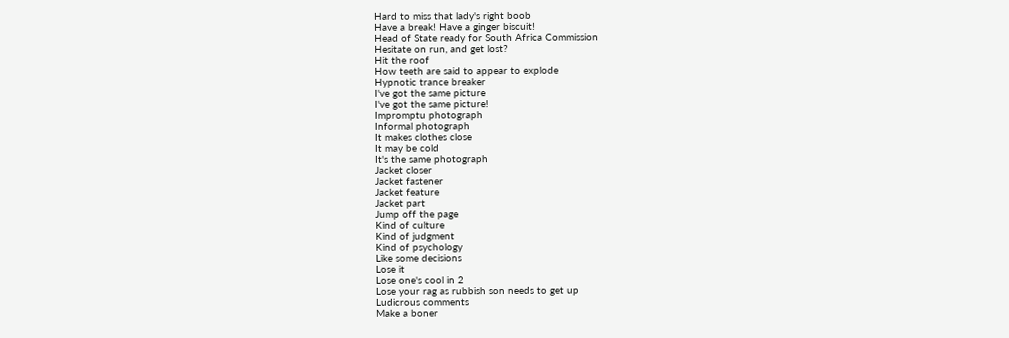Hard to miss that lady's right boob
Have a break! Have a ginger biscuit!
Head of State ready for South Africa Commission
Hesitate on run, and get lost?
Hit the roof
How teeth are said to appear to explode
Hypnotic trance breaker
I've got the same picture
I've got the same picture!
Impromptu photograph
Informal photograph
It makes clothes close
It may be cold
It's the same photograph
Jacket closer
Jacket fastener
Jacket feature
Jacket part
Jump off the page
Kind of culture
Kind of judgment
Kind of psychology
Like some decisions
Lose it
Lose one's cool in 2
Lose your rag as rubbish son needs to get up
Ludicrous comments
Make a boner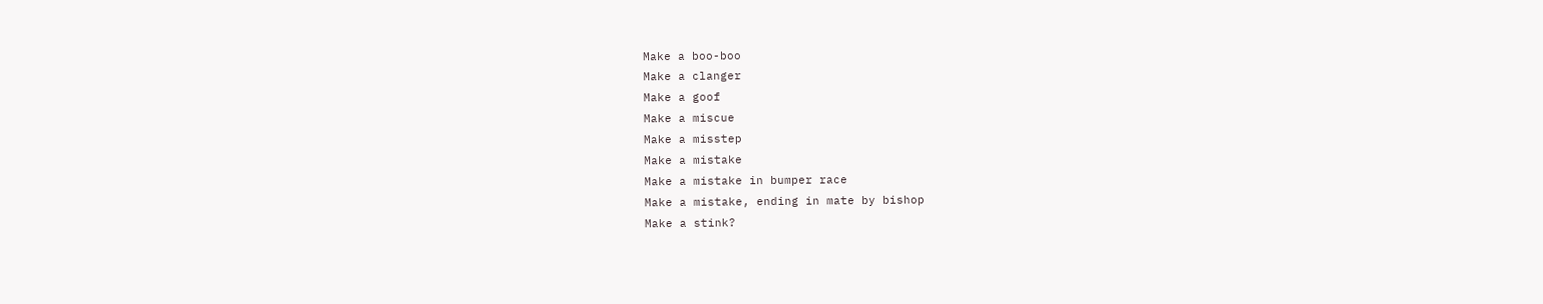Make a boo-boo
Make a clanger
Make a goof
Make a miscue
Make a misstep
Make a mistake
Make a mistake in bumper race
Make a mistake, ending in mate by bishop
Make a stink?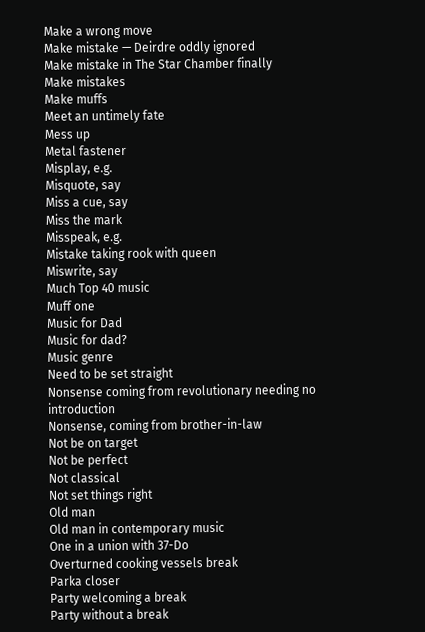Make a wrong move
Make mistake — Deirdre oddly ignored
Make mistake in The Star Chamber finally
Make mistakes
Make muffs
Meet an untimely fate
Mess up
Metal fastener
Misplay, e.g.
Misquote, say
Miss a cue, say
Miss the mark
Misspeak, e.g.
Mistake taking rook with queen
Miswrite, say
Much Top 40 music
Muff one
Music for Dad
Music for dad?
Music genre
Need to be set straight
Nonsense coming from revolutionary needing no introduction
Nonsense, coming from brother-in-law
Not be on target
Not be perfect
Not classical
Not set things right
Old man
Old man in contemporary music
One in a union with 37-Do
Overturned cooking vessels break
Parka closer
Party welcoming a break
Party without a break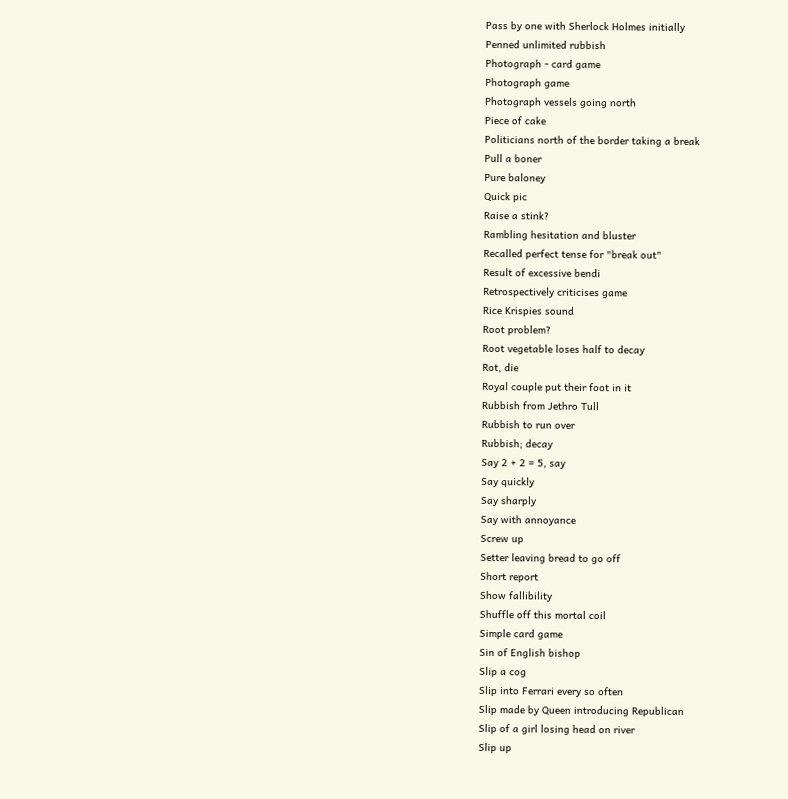Pass by one with Sherlock Holmes initially
Penned unlimited rubbish
Photograph - card game
Photograph game
Photograph vessels going north
Piece of cake
Politicians north of the border taking a break
Pull a boner
Pure baloney
Quick pic
Raise a stink?
Rambling hesitation and bluster
Recalled perfect tense for "break out"
Result of excessive bendi
Retrospectively criticises game
Rice Krispies sound
Root problem?
Root vegetable loses half to decay
Rot, die
Royal couple put their foot in it
Rubbish from Jethro Tull
Rubbish to run over
Rubbish; decay
Say 2 + 2 = 5, say
Say quickly
Say sharply
Say with annoyance
Screw up
Setter leaving bread to go off
Short report
Show fallibility
Shuffle off this mortal coil
Simple card game
Sin of English bishop
Slip a cog
Slip into Ferrari every so often
Slip made by Queen introducing Republican
Slip of a girl losing head on river
Slip up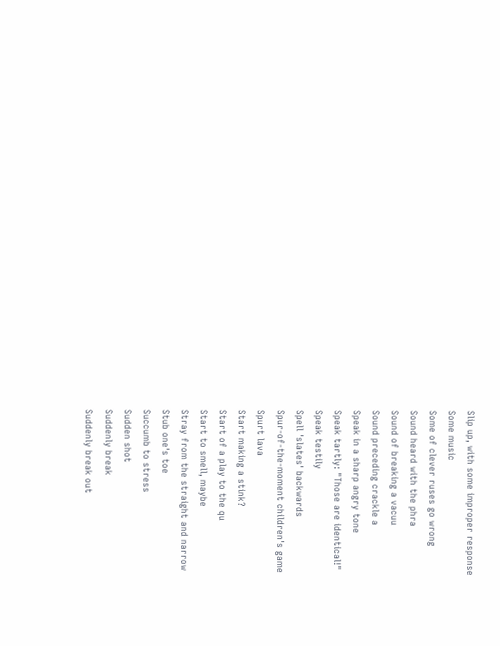Slip up, with some improper response
Some music
Some of clever ruses go wrong
Sound heard with the phra
Sound of breaking a vacuu
Sound preceding crackle a
Speak in a sharp angry tone
Speak tartly: "Those are identical!"
Speak testily
Spell 'slates' backwards
Spur-of-the-moment children's game
Spurt lava
Start making a stink?
Start of a play to the qu
Start to smell, maybe
Stray from the straight and narrow
Stub one's toe
Succumb to stress
Sudden shot
Suddenly break
Suddenly break out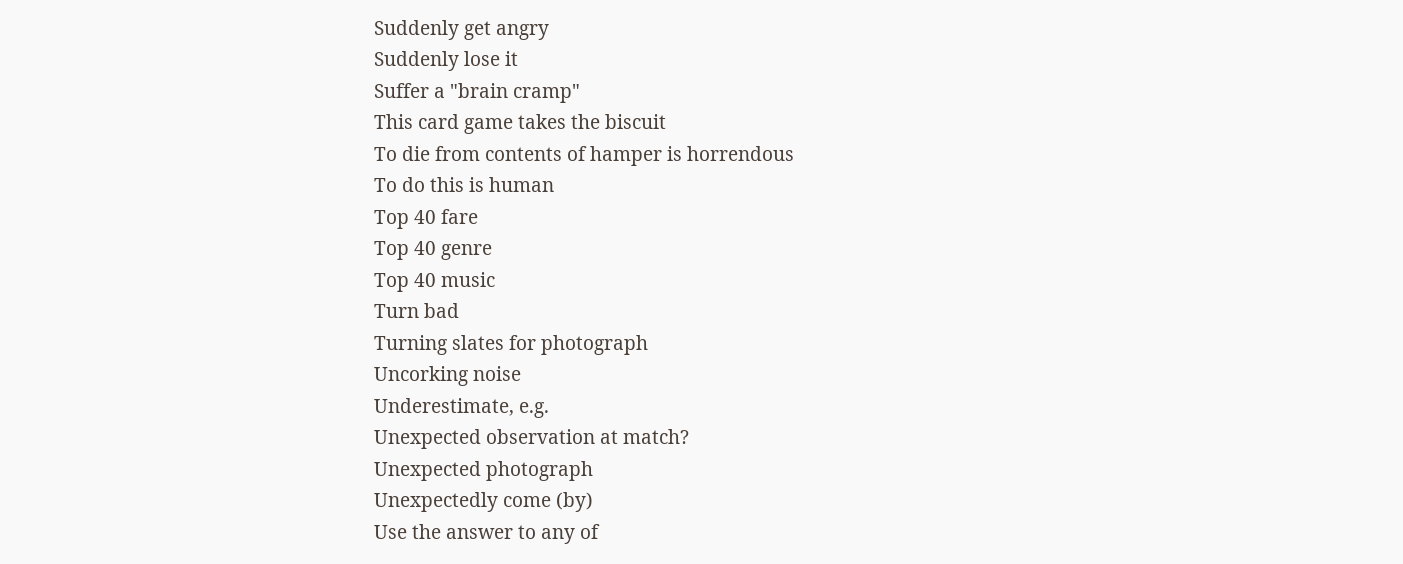Suddenly get angry
Suddenly lose it
Suffer a "brain cramp"
This card game takes the biscuit
To die from contents of hamper is horrendous
To do this is human
Top 40 fare
Top 40 genre
Top 40 music
Turn bad
Turning slates for photograph
Uncorking noise
Underestimate, e.g.
Unexpected observation at match?
Unexpected photograph
Unexpectedly come (by)
Use the answer to any of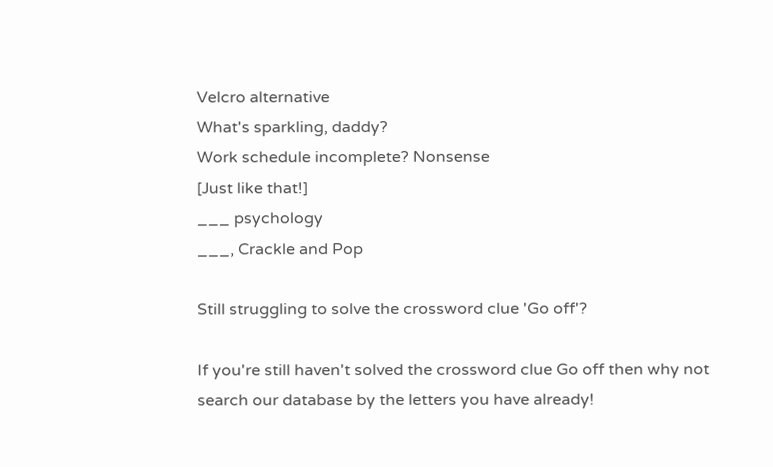Velcro alternative
What's sparkling, daddy?
Work schedule incomplete? Nonsense
[Just like that!]
___ psychology
___, Crackle and Pop

Still struggling to solve the crossword clue 'Go off'?

If you're still haven't solved the crossword clue Go off then why not search our database by the letters you have already!